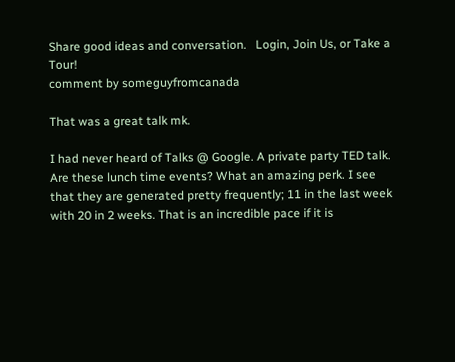Share good ideas and conversation.   Login, Join Us, or Take a Tour!
comment by someguyfromcanada

That was a great talk mk.

I had never heard of Talks @ Google. A private party TED talk. Are these lunch time events? What an amazing perk. I see that they are generated pretty frequently; 11 in the last week with 20 in 2 weeks. That is an incredible pace if it is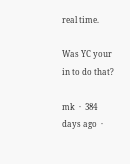real time.

Was YC your in to do that?

mk  ·  384 days ago  ·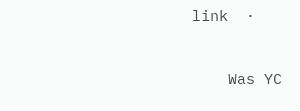link  ·


    Was YC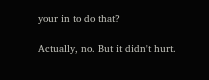your in to do that?

Actually, no. But it didn't hurt.